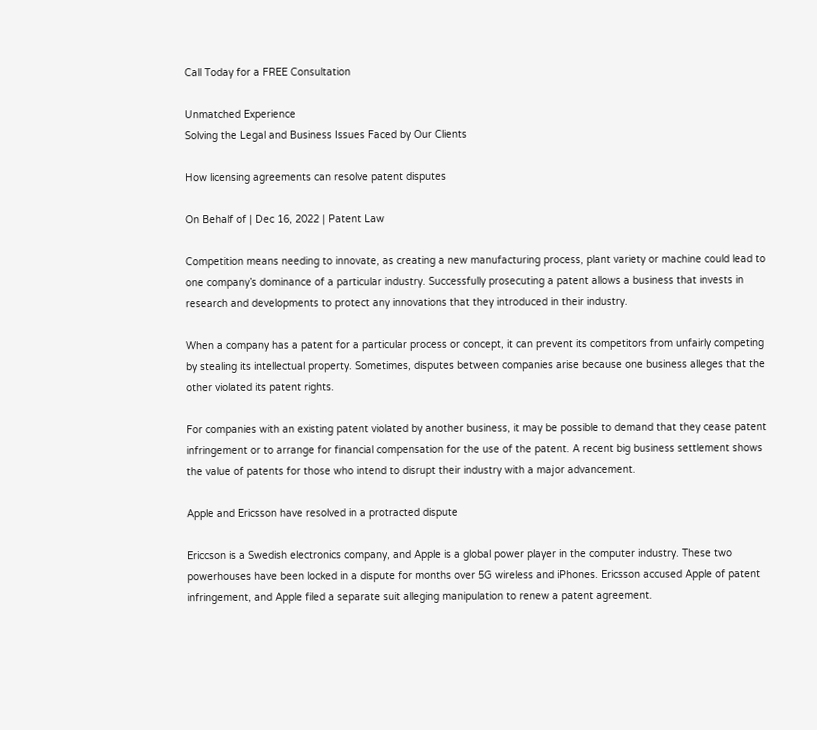Call Today for a FREE Consultation

Unmatched Experience
Solving the Legal and Business Issues Faced by Our Clients

How licensing agreements can resolve patent disputes

On Behalf of | Dec 16, 2022 | Patent Law

Competition means needing to innovate, as creating a new manufacturing process, plant variety or machine could lead to one company’s dominance of a particular industry. Successfully prosecuting a patent allows a business that invests in research and developments to protect any innovations that they introduced in their industry.

When a company has a patent for a particular process or concept, it can prevent its competitors from unfairly competing by stealing its intellectual property. Sometimes, disputes between companies arise because one business alleges that the other violated its patent rights.

For companies with an existing patent violated by another business, it may be possible to demand that they cease patent infringement or to arrange for financial compensation for the use of the patent. A recent big business settlement shows the value of patents for those who intend to disrupt their industry with a major advancement.

Apple and Ericsson have resolved in a protracted dispute

Ericcson is a Swedish electronics company, and Apple is a global power player in the computer industry. These two powerhouses have been locked in a dispute for months over 5G wireless and iPhones. Ericsson accused Apple of patent infringement, and Apple filed a separate suit alleging manipulation to renew a patent agreement.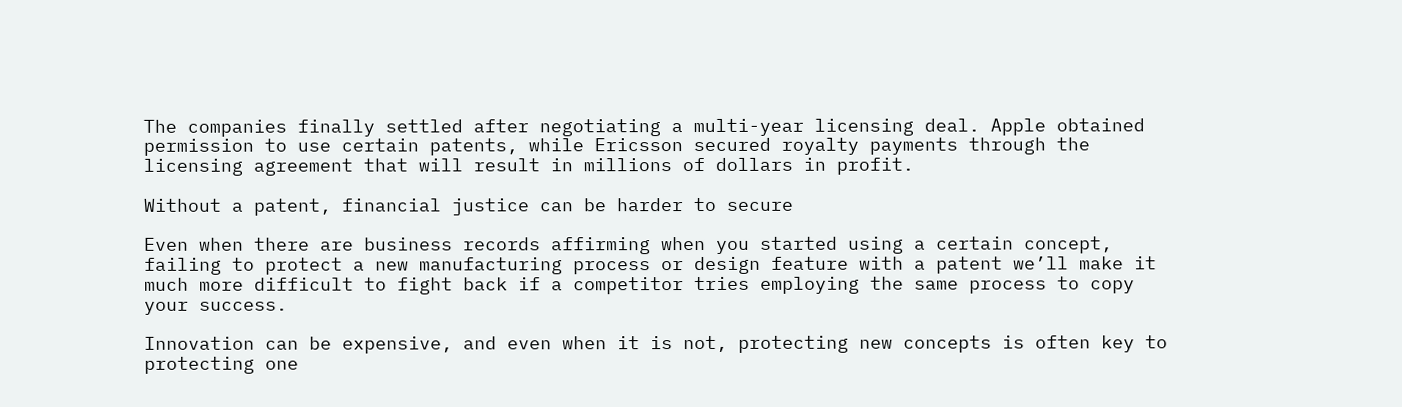The companies finally settled after negotiating a multi-year licensing deal. Apple obtained permission to use certain patents, while Ericsson secured royalty payments through the licensing agreement that will result in millions of dollars in profit.

Without a patent, financial justice can be harder to secure

Even when there are business records affirming when you started using a certain concept, failing to protect a new manufacturing process or design feature with a patent we’ll make it much more difficult to fight back if a competitor tries employing the same process to copy your success.

Innovation can be expensive, and even when it is not, protecting new concepts is often key to protecting one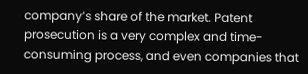company’s share of the market. Patent prosecution is a very complex and time-consuming process, and even companies that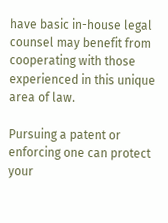have basic in-house legal counsel may benefit from cooperating with those experienced in this unique area of law.

Pursuing a patent or enforcing one can protect your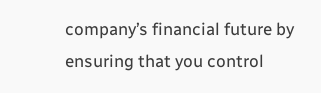company’s financial future by ensuring that you control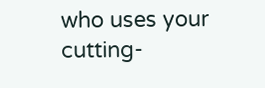who uses your cutting-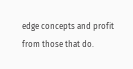edge concepts and profit from those that do.